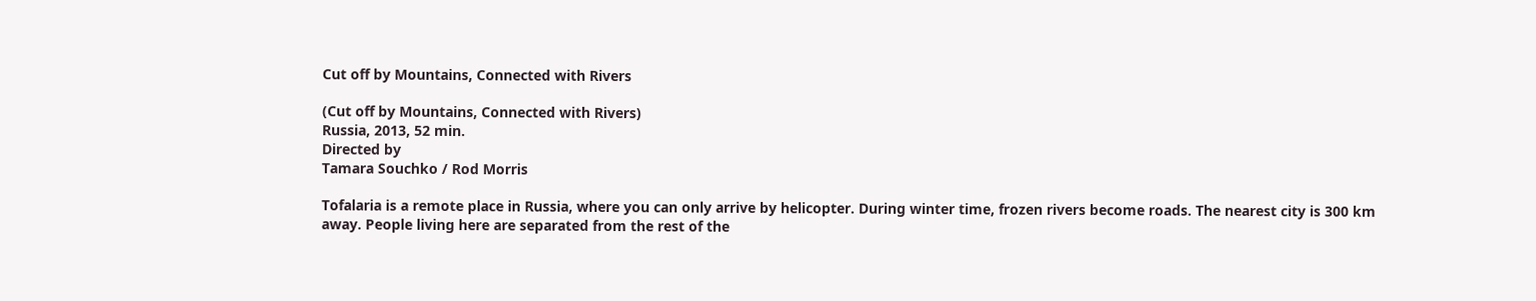Cut off by Mountains, Connected with Rivers

(Cut off by Mountains, Connected with Rivers)
Russia, 2013, 52 min.
Directed by
Tamara Souchko / Rod Morris

Tofalaria is a remote place in Russia, where you can only arrive by helicopter. During winter time, frozen rivers become roads. The nearest city is 300 km away. People living here are separated from the rest of the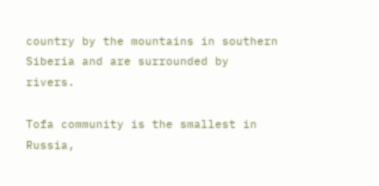country by the mountains in southern Siberia and are surrounded by rivers.

Tofa community is the smallest in Russia,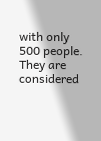with only 500 people. They are considered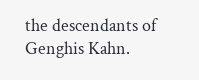the descendants of Genghis Kahn.